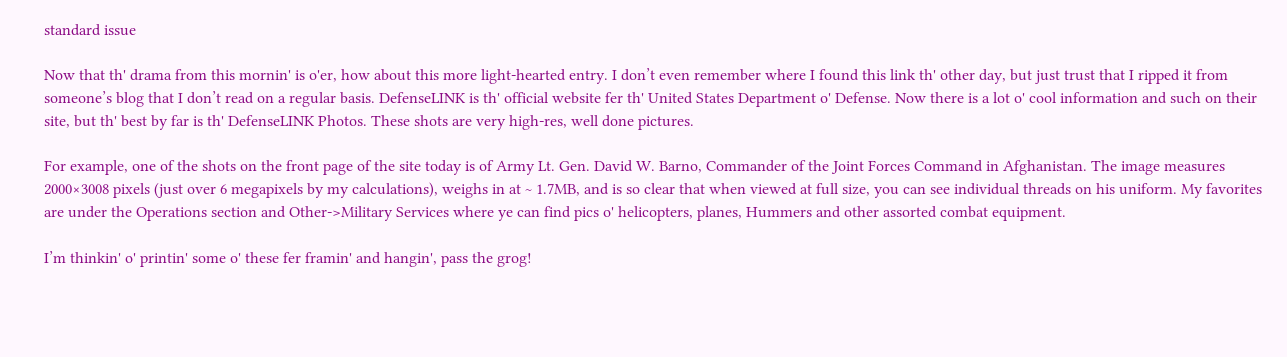standard issue

Now that th' drama from this mornin' is o'er, how about this more light-hearted entry. I don’t even remember where I found this link th' other day, but just trust that I ripped it from someone’s blog that I don’t read on a regular basis. DefenseLINK is th' official website fer th' United States Department o' Defense. Now there is a lot o' cool information and such on their site, but th' best by far is th' DefenseLINK Photos. These shots are very high-res, well done pictures.

For example, one of the shots on the front page of the site today is of Army Lt. Gen. David W. Barno, Commander of the Joint Forces Command in Afghanistan. The image measures 2000×3008 pixels (just over 6 megapixels by my calculations), weighs in at ~ 1.7MB, and is so clear that when viewed at full size, you can see individual threads on his uniform. My favorites are under the Operations section and Other->Military Services where ye can find pics o' helicopters, planes, Hummers and other assorted combat equipment.

I’m thinkin' o' printin' some o' these fer framin' and hangin', pass the grog!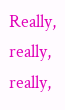Really, really, really,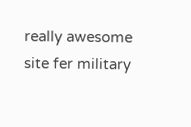really awesome site fer military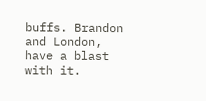buffs. Brandon and London, have a blast with it.